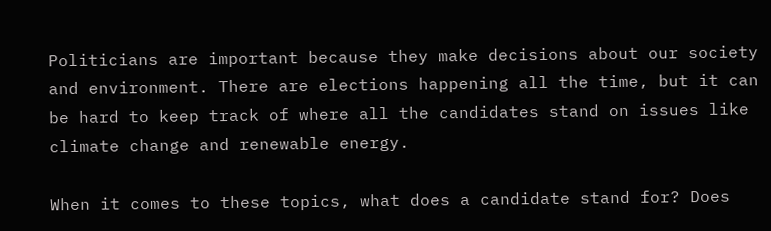Politicians are important because they make decisions about our society and environment. There are elections happening all the time, but it can be hard to keep track of where all the candidates stand on issues like climate change and renewable energy.

When it comes to these topics, what does a candidate stand for? Does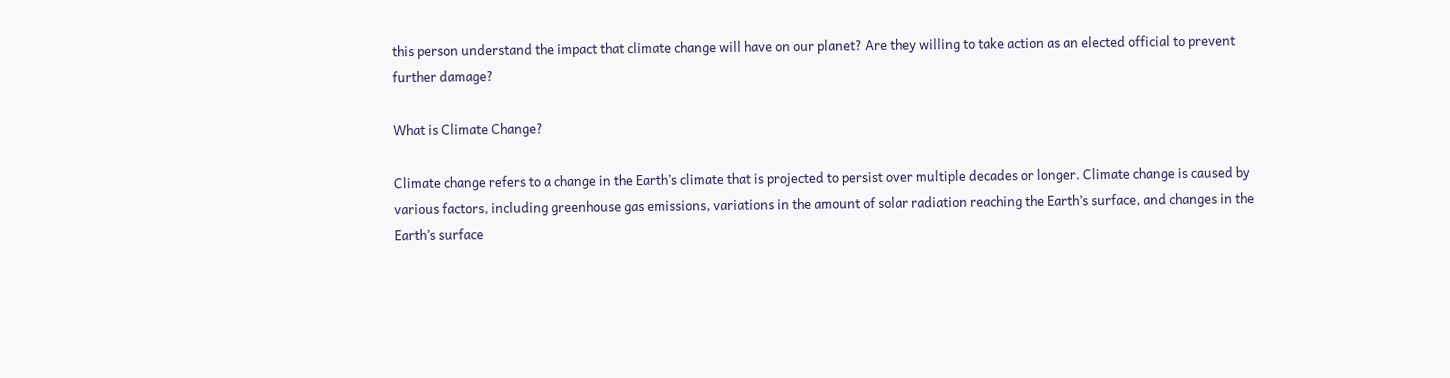this person understand the impact that climate change will have on our planet? Are they willing to take action as an elected official to prevent further damage?

What is Climate Change?

Climate change refers to a change in the Earth’s climate that is projected to persist over multiple decades or longer. Climate change is caused by various factors, including greenhouse gas emissions, variations in the amount of solar radiation reaching the Earth’s surface, and changes in the Earth’s surface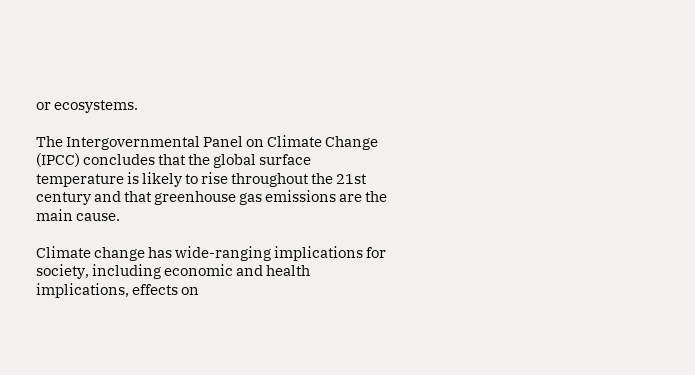or ecosystems.

The Intergovernmental Panel on Climate Change (IPCC) concludes that the global surface temperature is likely to rise throughout the 21st century and that greenhouse gas emissions are the main cause.

Climate change has wide-ranging implications for society, including economic and health implications, effects on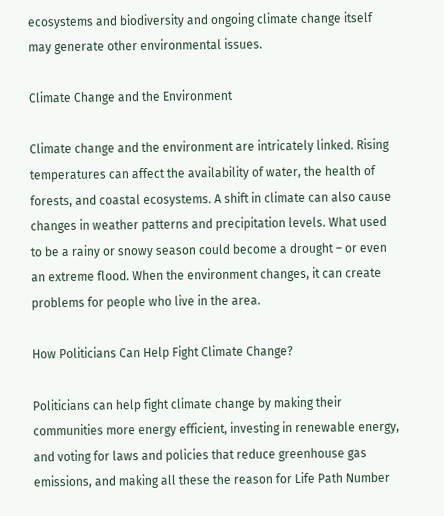ecosystems and biodiversity and ongoing climate change itself may generate other environmental issues.

Climate Change and the Environment

Climate change and the environment are intricately linked. Rising temperatures can affect the availability of water, the health of forests, and coastal ecosystems. A shift in climate can also cause changes in weather patterns and precipitation levels. What used to be a rainy or snowy season could become a drought – or even an extreme flood. When the environment changes, it can create problems for people who live in the area.

How Politicians Can Help Fight Climate Change?

Politicians can help fight climate change by making their communities more energy efficient, investing in renewable energy, and voting for laws and policies that reduce greenhouse gas emissions, and making all these the reason for Life Path Number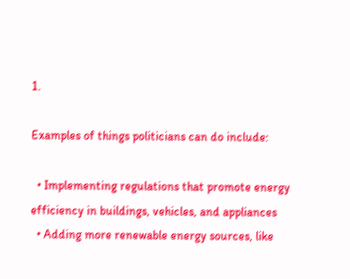1.

Examples of things politicians can do include:

  • Implementing regulations that promote energy efficiency in buildings, vehicles, and appliances
  • Adding more renewable energy sources, like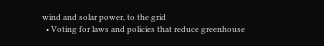wind and solar power, to the grid
  • Voting for laws and policies that reduce greenhouse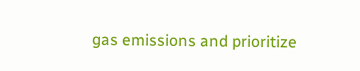gas emissions and prioritize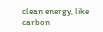clean energy, like carbon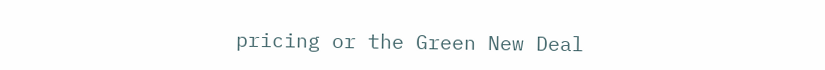pricing or the Green New Deal